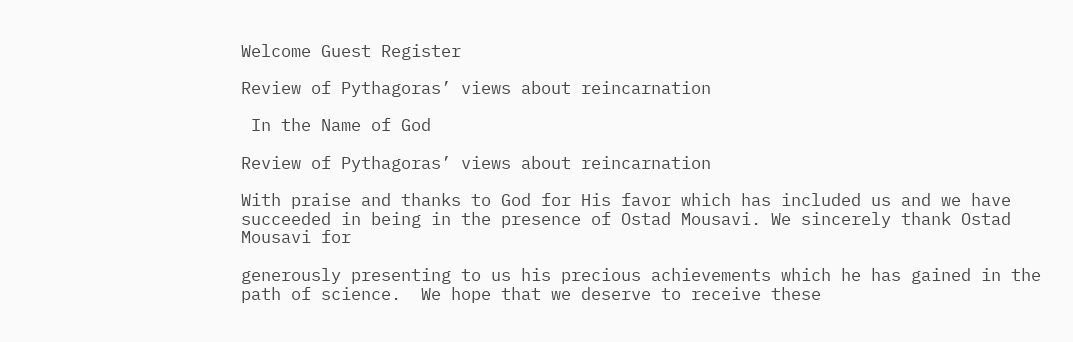Welcome Guest Register

Review of Pythagoras’ views about reincarnation

 In the Name of God

Review of Pythagoras’ views about reincarnation

With praise and thanks to God for His favor which has included us and we have succeeded in being in the presence of Ostad Mousavi. We sincerely thank Ostad Mousavi for

generously presenting to us his precious achievements which he has gained in the path of science.  We hope that we deserve to receive these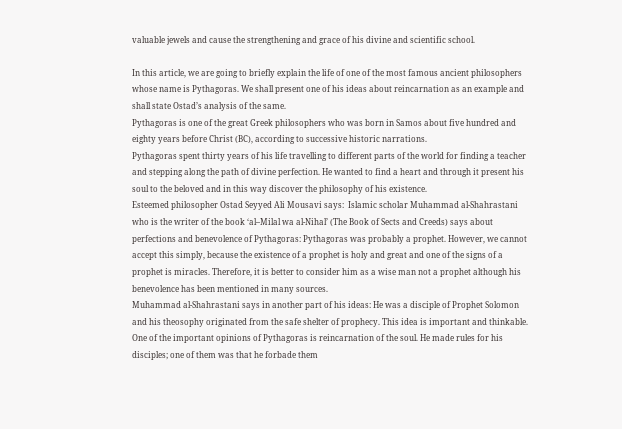valuable jewels and cause the strengthening and grace of his divine and scientific school.

In this article, we are going to briefly explain the life of one of the most famous ancient philosophers whose name is Pythagoras. We shall present one of his ideas about reincarnation as an example and shall state Ostad’s analysis of the same.
Pythagoras is one of the great Greek philosophers who was born in Samos about five hundred and eighty years before Christ (BC), according to successive historic narrations.
Pythagoras spent thirty years of his life travelling to different parts of the world for finding a teacher and stepping along the path of divine perfection. He wanted to find a heart and through it present his soul to the beloved and in this way discover the philosophy of his existence.
Esteemed philosopher Ostad Seyyed Ali Mousavi says:  Islamic scholar Muhammad al-Shahrastani who is the writer of the book ‘al–Milal wa al-Nihal’ (The Book of Sects and Creeds) says about perfections and benevolence of Pythagoras: Pythagoras was probably a prophet. However, we cannot accept this simply, because the existence of a prophet is holy and great and one of the signs of a prophet is miracles. Therefore, it is better to consider him as a wise man not a prophet although his benevolence has been mentioned in many sources.
Muhammad al-Shahrastani says in another part of his ideas: He was a disciple of Prophet Solomon and his theosophy originated from the safe shelter of prophecy. This idea is important and thinkable.
One of the important opinions of Pythagoras is reincarnation of the soul. He made rules for his disciples; one of them was that he forbade them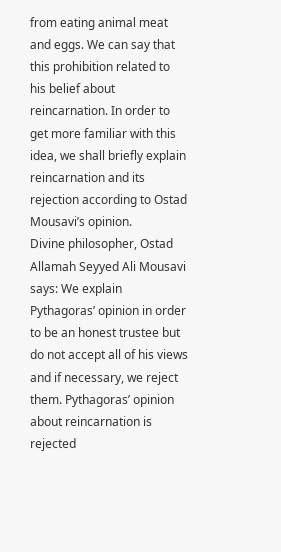from eating animal meat and eggs. We can say that this prohibition related to his belief about reincarnation. In order to get more familiar with this idea, we shall briefly explain reincarnation and its rejection according to Ostad Mousavi’s opinion.
Divine philosopher, Ostad Allamah Seyyed Ali Mousavi says: We explain Pythagoras’ opinion in order to be an honest trustee but do not accept all of his views and if necessary, we reject them. Pythagoras’ opinion about reincarnation is rejected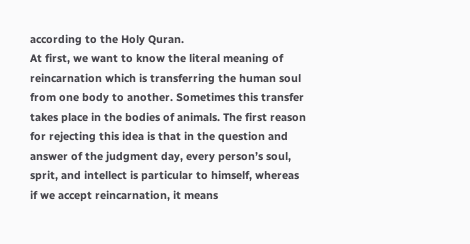according to the Holy Quran.
At first, we want to know the literal meaning of reincarnation which is transferring the human soul from one body to another. Sometimes this transfer takes place in the bodies of animals. The first reason for rejecting this idea is that in the question and answer of the judgment day, every person’s soul, sprit, and intellect is particular to himself, whereas if we accept reincarnation, it means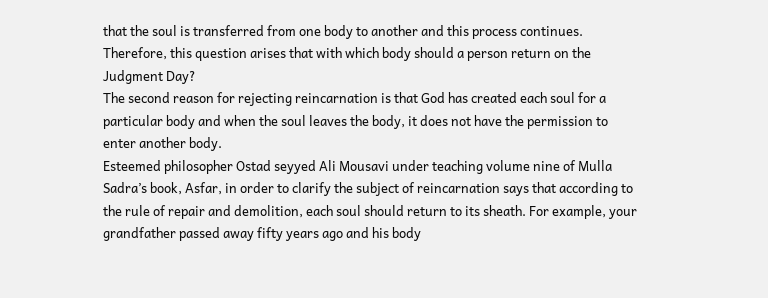that the soul is transferred from one body to another and this process continues. Therefore, this question arises that with which body should a person return on the Judgment Day?
The second reason for rejecting reincarnation is that God has created each soul for a particular body and when the soul leaves the body, it does not have the permission to enter another body.
Esteemed philosopher Ostad seyyed Ali Mousavi under teaching volume nine of Mulla Sadra’s book, Asfar, in order to clarify the subject of reincarnation says that according to the rule of repair and demolition, each soul should return to its sheath. For example, your grandfather passed away fifty years ago and his body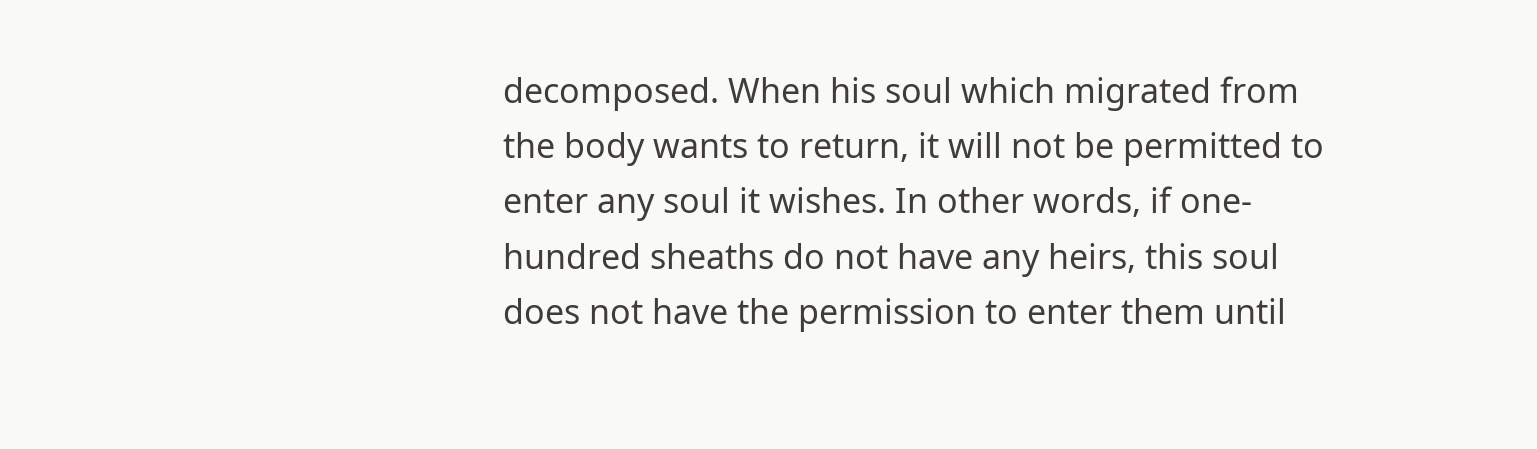decomposed. When his soul which migrated from the body wants to return, it will not be permitted to enter any soul it wishes. In other words, if one-hundred sheaths do not have any heirs, this soul does not have the permission to enter them until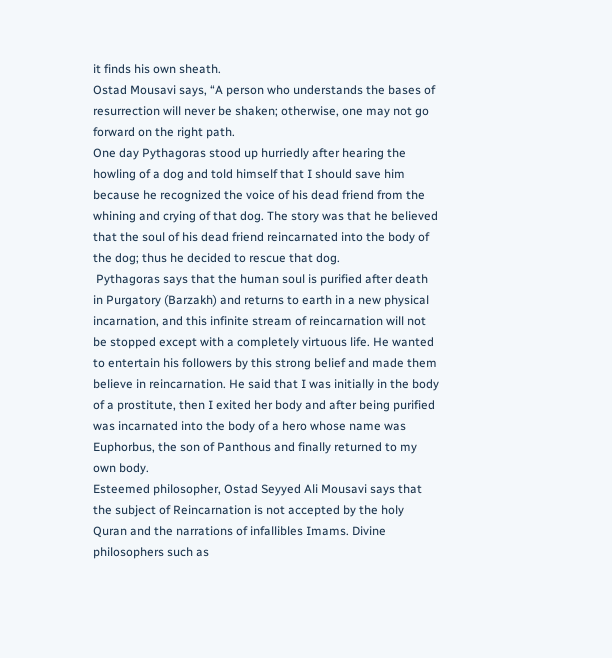it finds his own sheath.
Ostad Mousavi says, “A person who understands the bases of resurrection will never be shaken; otherwise, one may not go forward on the right path.
One day Pythagoras stood up hurriedly after hearing the howling of a dog and told himself that I should save him because he recognized the voice of his dead friend from the whining and crying of that dog. The story was that he believed that the soul of his dead friend reincarnated into the body of the dog; thus he decided to rescue that dog.
 Pythagoras says that the human soul is purified after death in Purgatory (Barzakh) and returns to earth in a new physical incarnation, and this infinite stream of reincarnation will not be stopped except with a completely virtuous life. He wanted to entertain his followers by this strong belief and made them believe in reincarnation. He said that I was initially in the body of a prostitute, then I exited her body and after being purified was incarnated into the body of a hero whose name was Euphorbus, the son of Panthous and finally returned to my own body.
Esteemed philosopher, Ostad Seyyed Ali Mousavi says that the subject of Reincarnation is not accepted by the holy Quran and the narrations of infallibles Imams. Divine philosophers such as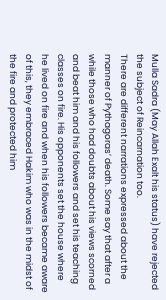Mulla Sadra (May Allah Exalt his status) have rejected the subject of Reincarnation too.
There are different narrations expressed about the manner of Pythagoras’ death. Some say that after a while those who had doubts about his views scorned and beat him and his followers and set his teaching classes on fire. His opponents set the house where he lived on fire and when his followers became aware of this, they embraced Hakim who was in the midst of the fire and protected him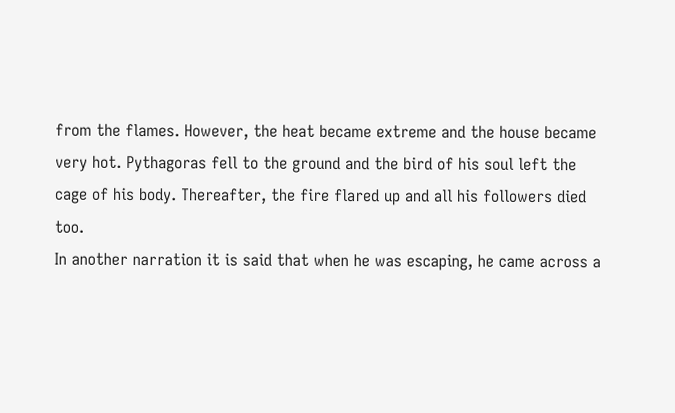from the flames. However, the heat became extreme and the house became very hot. Pythagoras fell to the ground and the bird of his soul left the cage of his body. Thereafter, the fire flared up and all his followers died too.
In another narration it is said that when he was escaping, he came across a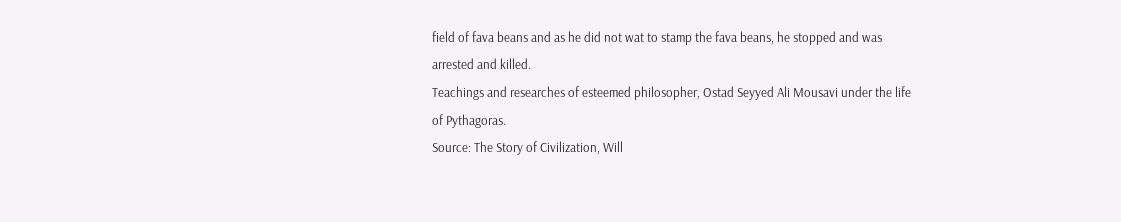field of fava beans and as he did not wat to stamp the fava beans, he stopped and was arrested and killed.
Teachings and researches of esteemed philosopher, Ostad Seyyed Ali Mousavi under the life of Pythagoras.
Source: The Story of Civilization, Will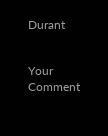Durant


Your Comment